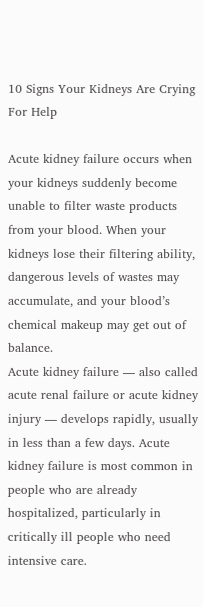10 Signs Your Kidneys Are Crying For Help

Acute kidney failure occurs when your kidneys suddenly become unable to filter waste products from your blood. When your kidneys lose their filtering ability, dangerous levels of wastes may accumulate, and your blood’s chemical makeup may get out of balance.
Acute kidney failure — also called acute renal failure or acute kidney injury — develops rapidly, usually in less than a few days. Acute kidney failure is most common in people who are already hospitalized, particularly in critically ill people who need intensive care.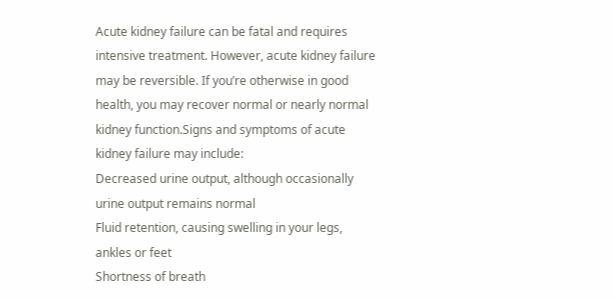Acute kidney failure can be fatal and requires intensive treatment. However, acute kidney failure may be reversible. If you’re otherwise in good health, you may recover normal or nearly normal kidney function.Signs and symptoms of acute kidney failure may include:
Decreased urine output, although occasionally urine output remains normal
Fluid retention, causing swelling in your legs, ankles or feet
Shortness of breath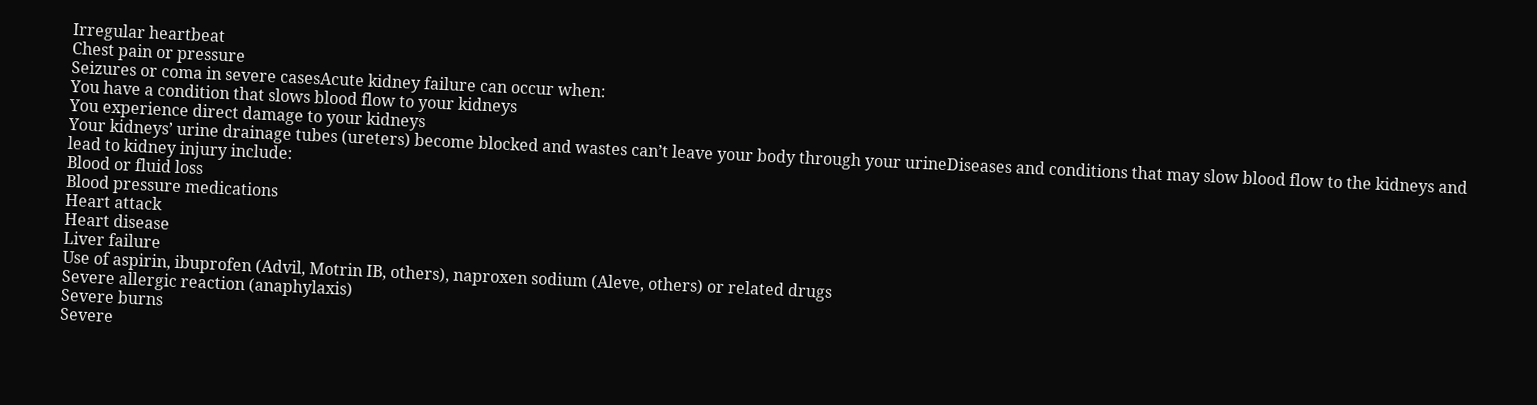Irregular heartbeat
Chest pain or pressure
Seizures or coma in severe casesAcute kidney failure can occur when:
You have a condition that slows blood flow to your kidneys
You experience direct damage to your kidneys
Your kidneys’ urine drainage tubes (ureters) become blocked and wastes can’t leave your body through your urineDiseases and conditions that may slow blood flow to the kidneys and lead to kidney injury include:
Blood or fluid loss
Blood pressure medications
Heart attack
Heart disease
Liver failure
Use of aspirin, ibuprofen (Advil, Motrin IB, others), naproxen sodium (Aleve, others) or related drugs
Severe allergic reaction (anaphylaxis)
Severe burns
Severe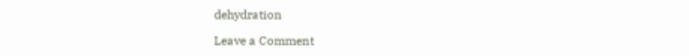dehydration

Leave a Comment